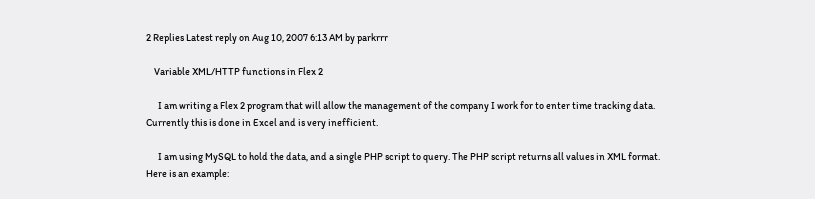2 Replies Latest reply on Aug 10, 2007 6:13 AM by parkrrr

    Variable XML/HTTP functions in Flex 2

      I am writing a Flex 2 program that will allow the management of the company I work for to enter time tracking data. Currently this is done in Excel and is very inefficient.

      I am using MySQL to hold the data, and a single PHP script to query. The PHP script returns all values in XML format. Here is an example: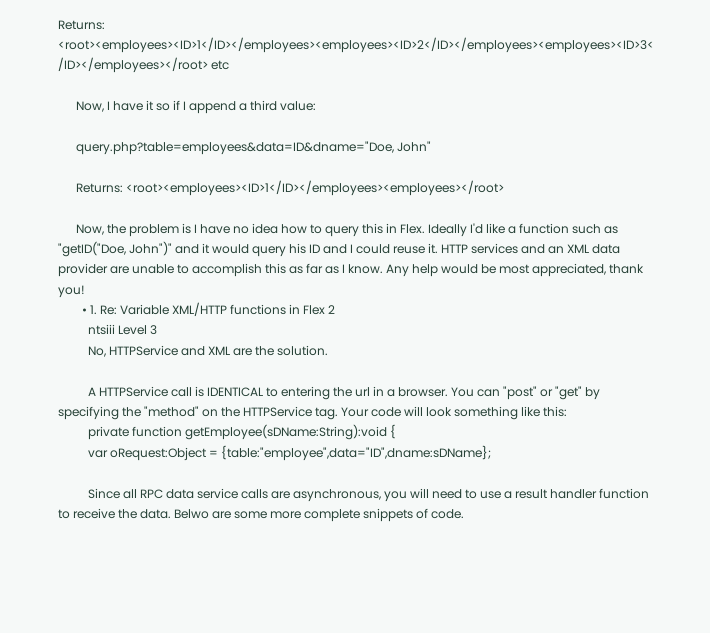Returns: <root><employees><ID>1</ID></employees><employees><ID>2</ID></employees><employees><ID>3< /ID></employees></root> etc

      Now, I have it so if I append a third value:

      query.php?table=employees&data=ID&dname="Doe, John"

      Returns: <root><employees><ID>1</ID></employees><employees></root>

      Now, the problem is I have no idea how to query this in Flex. Ideally I'd like a function such as "getID("Doe, John")" and it would query his ID and I could reuse it. HTTP services and an XML data provider are unable to accomplish this as far as I know. Any help would be most appreciated, thank you!
        • 1. Re: Variable XML/HTTP functions in Flex 2
          ntsiii Level 3
          No, HTTPService and XML are the solution.

          A HTTPService call is IDENTICAL to entering the url in a browser. You can "post" or "get" by specifying the "method" on the HTTPService tag. Your code will look something like this:
          private function getEmployee(sDName:String):void {
          var oRequest:Object = {table:"employee",data="ID",dname:sDName};

          Since all RPC data service calls are asynchronous, you will need to use a result handler function to receive the data. Belwo are some more complete snippets of code.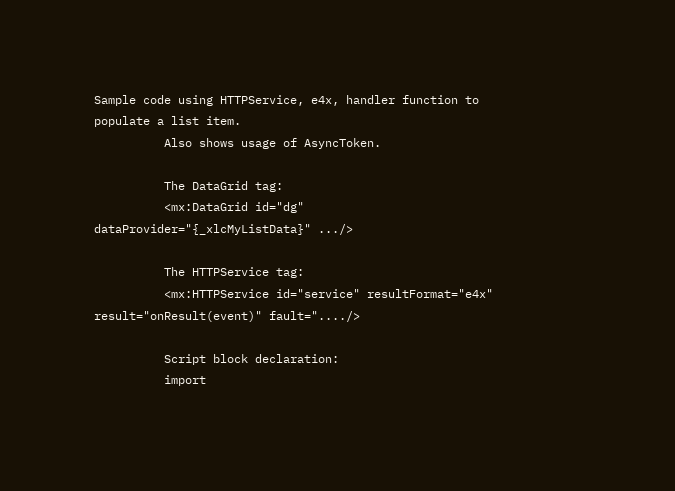Sample code using HTTPService, e4x, handler function to populate a list item.
          Also shows usage of AsyncToken.

          The DataGrid tag:
          <mx:DataGrid id="dg" dataProvider="{_xlcMyListData}" .../>

          The HTTPService tag:
          <mx:HTTPService id="service" resultFormat="e4x" result="onResult(event)" fault="..../>

          Script block declaration:
          import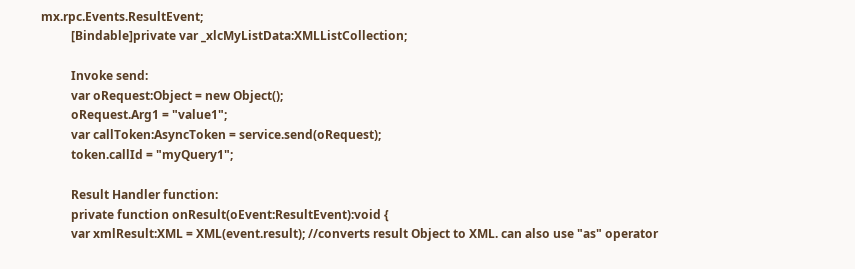mx.rpc.Events.ResultEvent;
          [Bindable]private var _xlcMyListData:XMLListCollection;

          Invoke send:
          var oRequest:Object = new Object();
          oRequest.Arg1 = "value1";
          var callToken:AsyncToken = service.send(oRequest);
          token.callId = "myQuery1";

          Result Handler function:
          private function onResult(oEvent:ResultEvent):void {
          var xmlResult:XML = XML(event.result); //converts result Object to XML. can also use "as" operator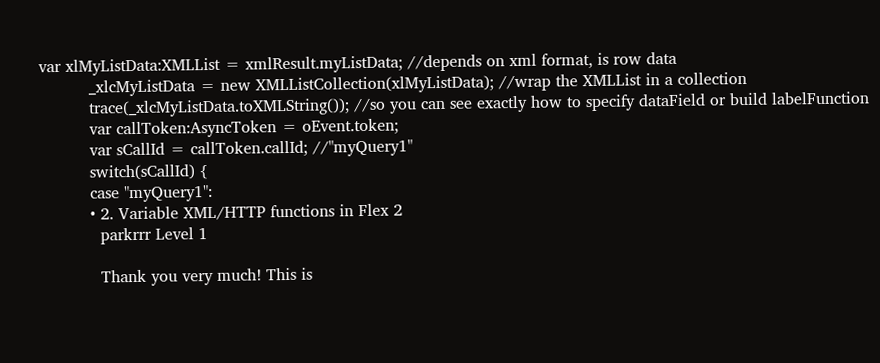var xlMyListData:XMLList = xmlResult.myListData; //depends on xml format, is row data
          _xlcMyListData = new XMLListCollection(xlMyListData); //wrap the XMLList in a collection
          trace(_xlcMyListData.toXMLString()); //so you can see exactly how to specify dataField or build labelFunction
          var callToken:AsyncToken = oEvent.token;
          var sCallId = callToken.callId; //"myQuery1"
          switch(sCallId) {
          case "myQuery1":
          • 2. Variable XML/HTTP functions in Flex 2
            parkrrr Level 1

            Thank you very much! This is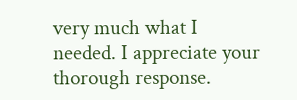very much what I needed. I appreciate your thorough response.